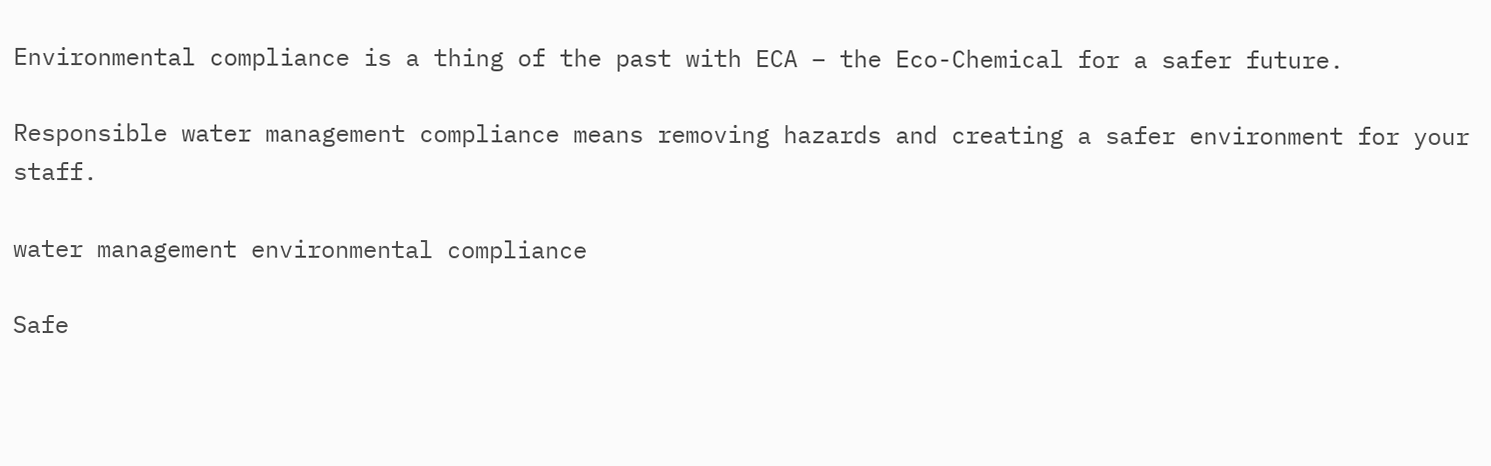Environmental compliance is a thing of the past with ECA – the Eco-Chemical for a safer future.

Responsible water management compliance means removing hazards and creating a safer environment for your staff.

water management environmental compliance

Safe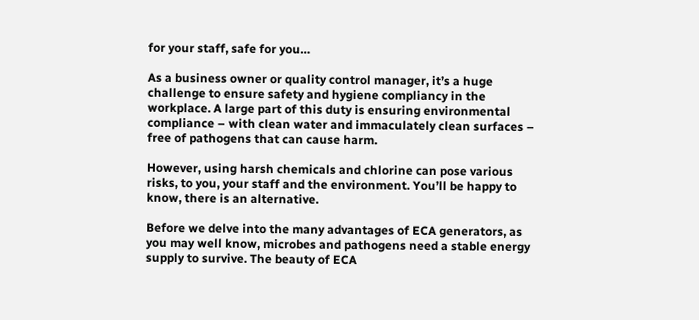for your staff, safe for you…

As a business owner or quality control manager, it’s a huge challenge to ensure safety and hygiene compliancy in the workplace. A large part of this duty is ensuring environmental compliance – with clean water and immaculately clean surfaces – free of pathogens that can cause harm.

However, using harsh chemicals and chlorine can pose various risks, to you, your staff and the environment. You’ll be happy to know, there is an alternative.

Before we delve into the many advantages of ECA generators, as you may well know, microbes and pathogens need a stable energy supply to survive. The beauty of ECA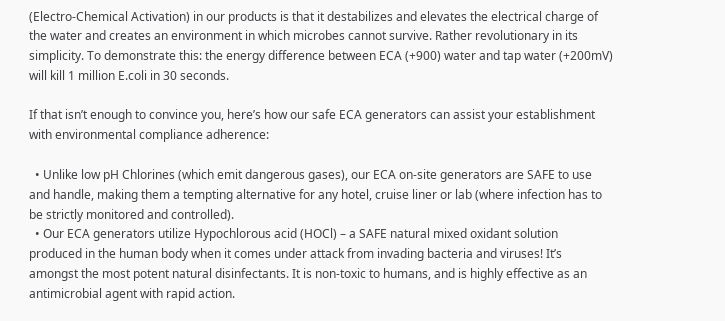(Electro-Chemical Activation) in our products is that it destabilizes and elevates the electrical charge of the water and creates an environment in which microbes cannot survive. Rather revolutionary in its simplicity. To demonstrate this: the energy difference between ECA (+900) water and tap water (+200mV) will kill 1 million E.coli in 30 seconds.

If that isn’t enough to convince you, here’s how our safe ECA generators can assist your establishment with environmental compliance adherence:

  • Unlike low pH Chlorines (which emit dangerous gases), our ECA on-site generators are SAFE to use and handle, making them a tempting alternative for any hotel, cruise liner or lab (where infection has to be strictly monitored and controlled).
  • Our ECA generators utilize Hypochlorous acid (HOCl) – a SAFE natural mixed oxidant solution produced in the human body when it comes under attack from invading bacteria and viruses! It’s amongst the most potent natural disinfectants. It is non-toxic to humans, and is highly effective as an antimicrobial agent with rapid action.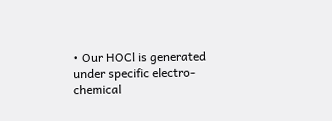• Our HOCl is generated under specific electro-chemical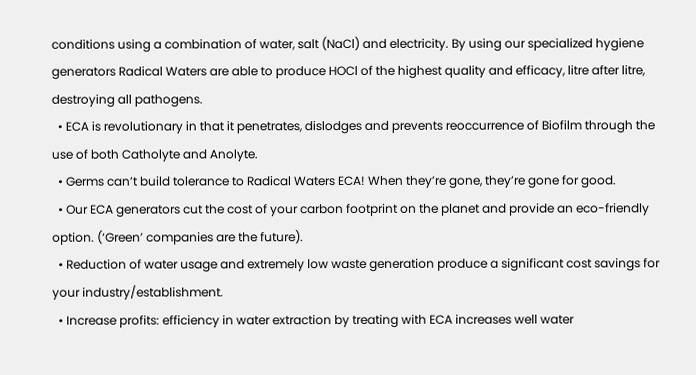conditions using a combination of water, salt (NaCl) and electricity. By using our specialized hygiene generators Radical Waters are able to produce HOCl of the highest quality and efficacy, litre after litre, destroying all pathogens.
  • ECA is revolutionary in that it penetrates, dislodges and prevents reoccurrence of Biofilm through the use of both Catholyte and Anolyte.
  • Germs can’t build tolerance to Radical Waters ECA! When they’re gone, they’re gone for good.
  • Our ECA generators cut the cost of your carbon footprint on the planet and provide an eco-friendly option. (‘Green’ companies are the future).
  • Reduction of water usage and extremely low waste generation produce a significant cost savings for your industry/establishment.
  • Increase profits: efficiency in water extraction by treating with ECA increases well water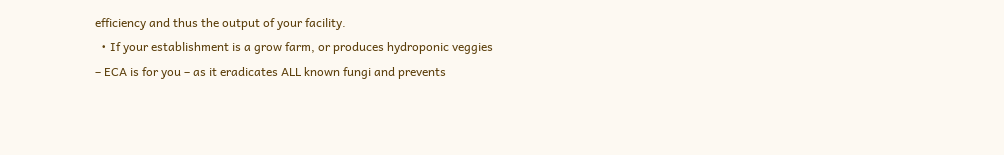efficiency and thus the output of your facility.
  • If your establishment is a grow farm, or produces hydroponic veggies – ECA is for you – as it eradicates ALL known fungi and prevents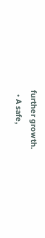further growth.
  • A safe,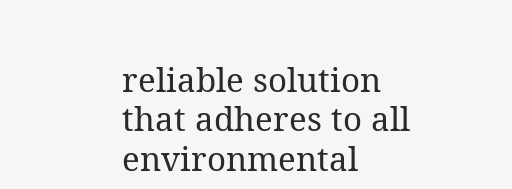reliable solution that adheres to all environmental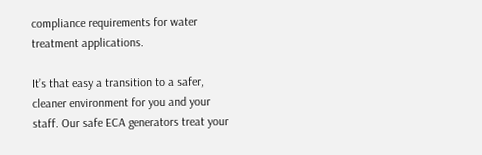compliance requirements for water treatment applications.

It’s that easy a transition to a safer, cleaner environment for you and your staff. Our safe ECA generators treat your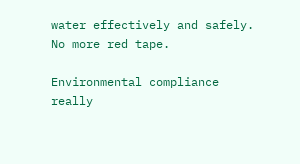water effectively and safely. No more red tape.

Environmental compliance really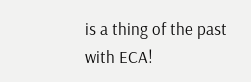is a thing of the past with ECA!